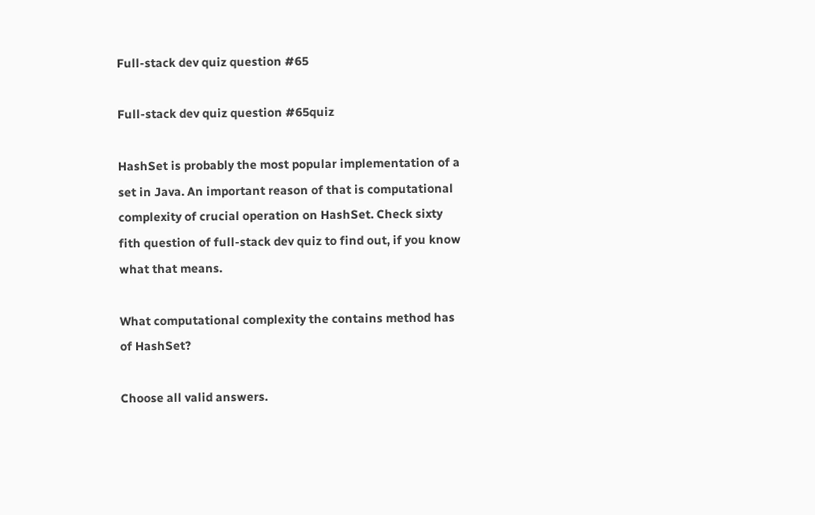Full-stack dev quiz question #65

Full-stack dev quiz question #65quiz

HashSet is probably the most popular implementation of a set in Java. An important reason of that is computational complexity of crucial operation on HashSet. Check sixty fith question of full-stack dev quiz to find out, if you know what that means.

What computational complexity the contains method has of HashSet?

Choose all valid answers.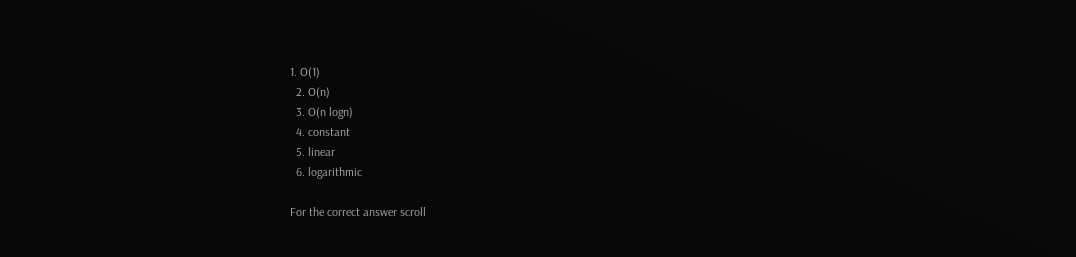1. O(1)
  2. O(n)
  3. O(n logn)
  4. constant
  5. linear
  6. logarithmic

For the correct answer scroll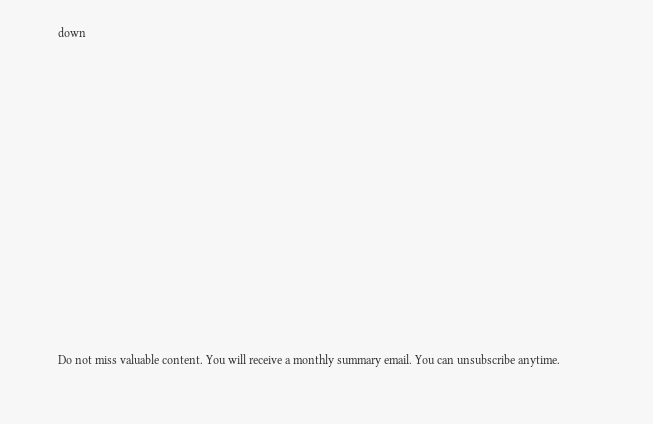down













Do not miss valuable content. You will receive a monthly summary email. You can unsubscribe anytime.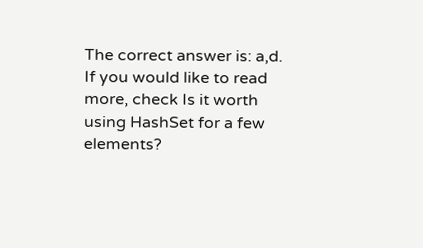The correct answer is: a,d. If you would like to read more, check Is it worth using HashSet for a few elements?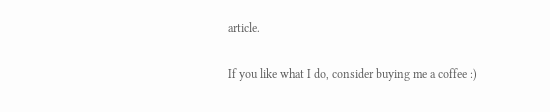article.

If you like what I do, consider buying me a coffee :)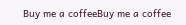Buy me a coffeeBuy me a coffee